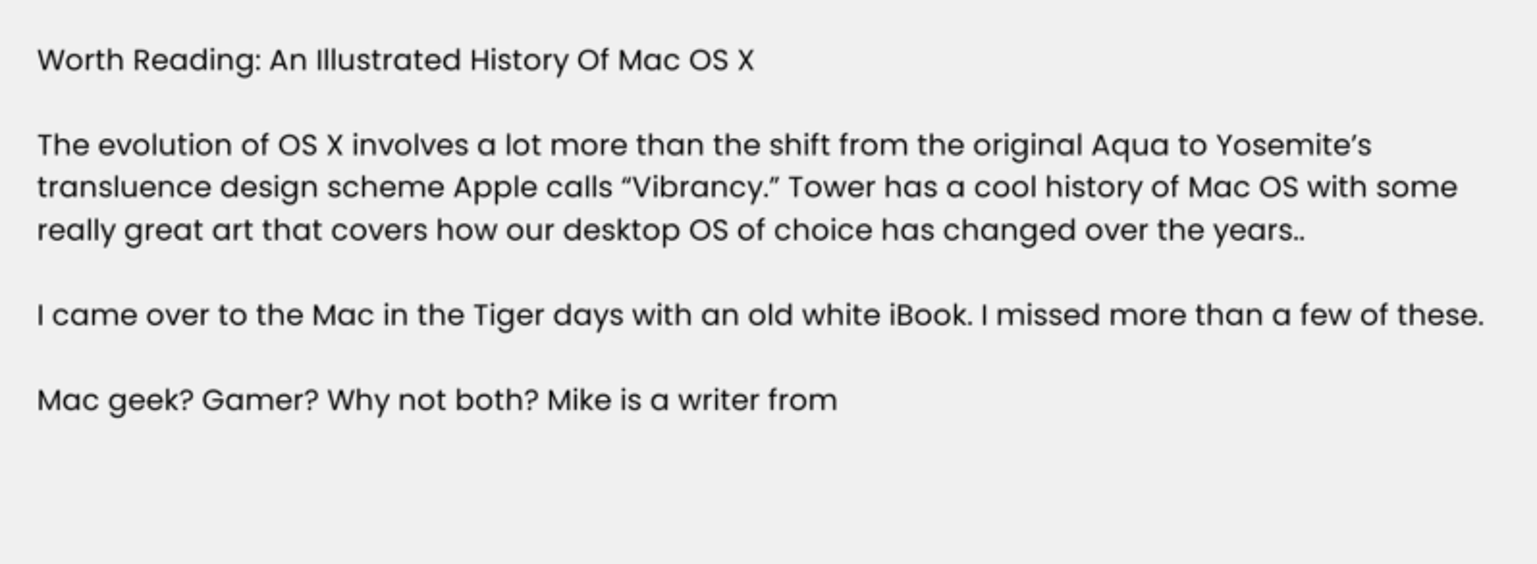Worth Reading: An Illustrated History Of Mac OS X

The evolution of OS X involves a lot more than the shift from the original Aqua to Yosemite’s transluence design scheme Apple calls “Vibrancy.” Tower has a cool history of Mac OS with some really great art that covers how our desktop OS of choice has changed over the years..

I came over to the Mac in the Tiger days with an old white iBook. I missed more than a few of these.

Mac geek? Gamer? Why not both? Mike is a writer from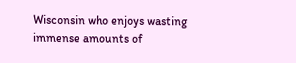Wisconsin who enjoys wasting immense amounts of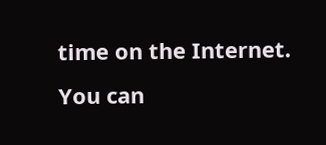time on the Internet. You can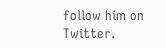follow him on Twitter.